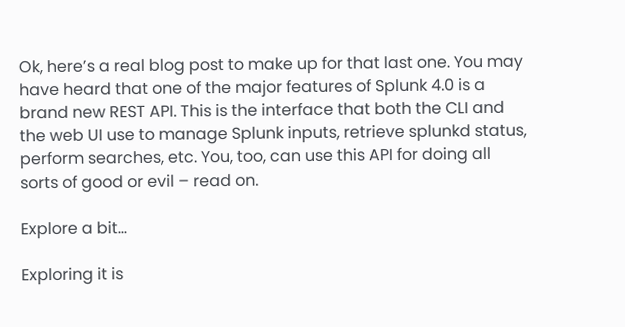Ok, here’s a real blog post to make up for that last one. You may have heard that one of the major features of Splunk 4.0 is a brand new REST API. This is the interface that both the CLI and the web UI use to manage Splunk inputs, retrieve splunkd status, perform searches, etc. You, too, can use this API for doing all sorts of good or evil – read on.

Explore a bit…

Exploring it is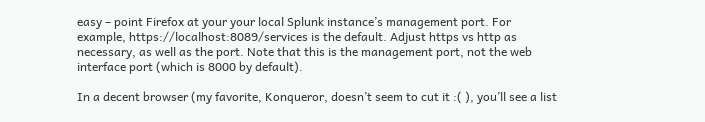easy – point Firefox at your your local Splunk instance’s management port. For example, https://localhost:8089/services is the default. Adjust https vs http as necessary, as well as the port. Note that this is the management port, not the web interface port (which is 8000 by default).

In a decent browser (my favorite, Konqueror, doesn’t seem to cut it :( ), you’ll see a list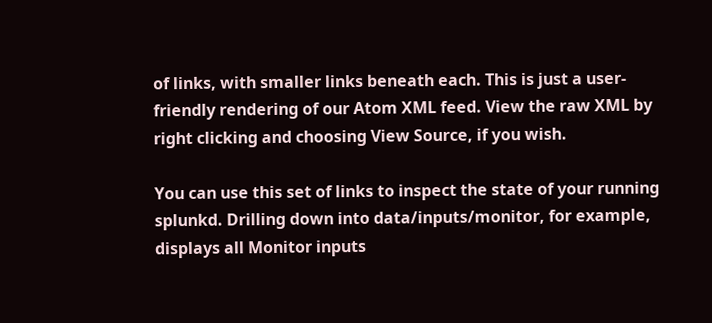of links, with smaller links beneath each. This is just a user-friendly rendering of our Atom XML feed. View the raw XML by right clicking and choosing View Source, if you wish.

You can use this set of links to inspect the state of your running splunkd. Drilling down into data/inputs/monitor, for example, displays all Monitor inputs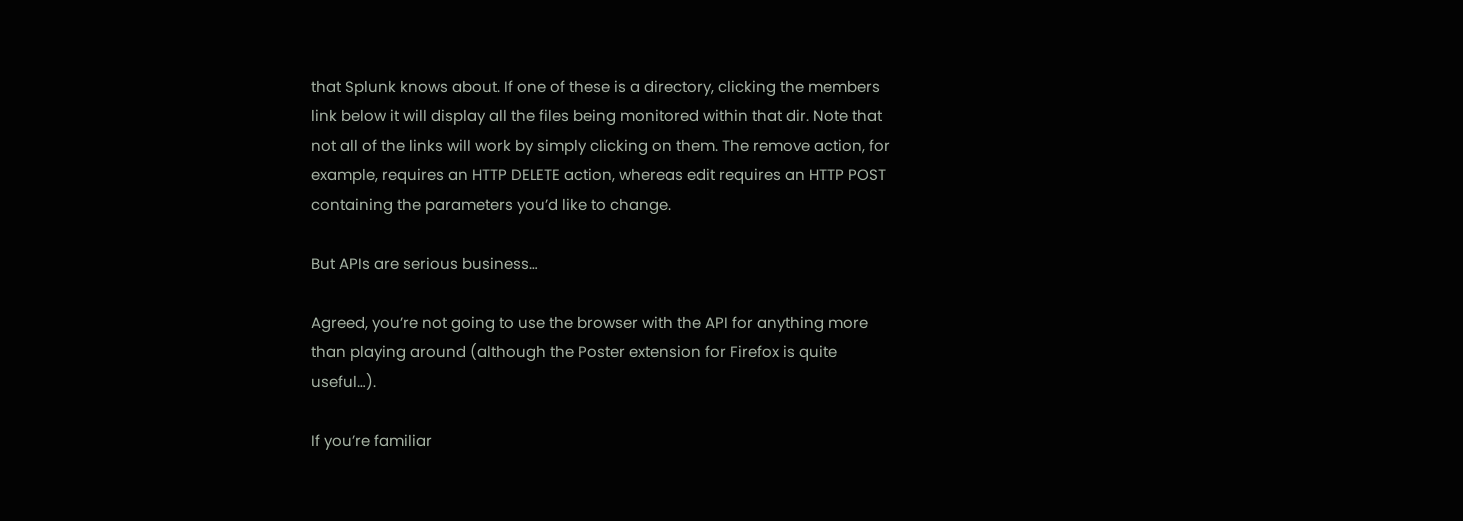that Splunk knows about. If one of these is a directory, clicking the members link below it will display all the files being monitored within that dir. Note that not all of the links will work by simply clicking on them. The remove action, for example, requires an HTTP DELETE action, whereas edit requires an HTTP POST containing the parameters you’d like to change.

But APIs are serious business…

Agreed, you’re not going to use the browser with the API for anything more than playing around (although the Poster extension for Firefox is quite useful…).

If you’re familiar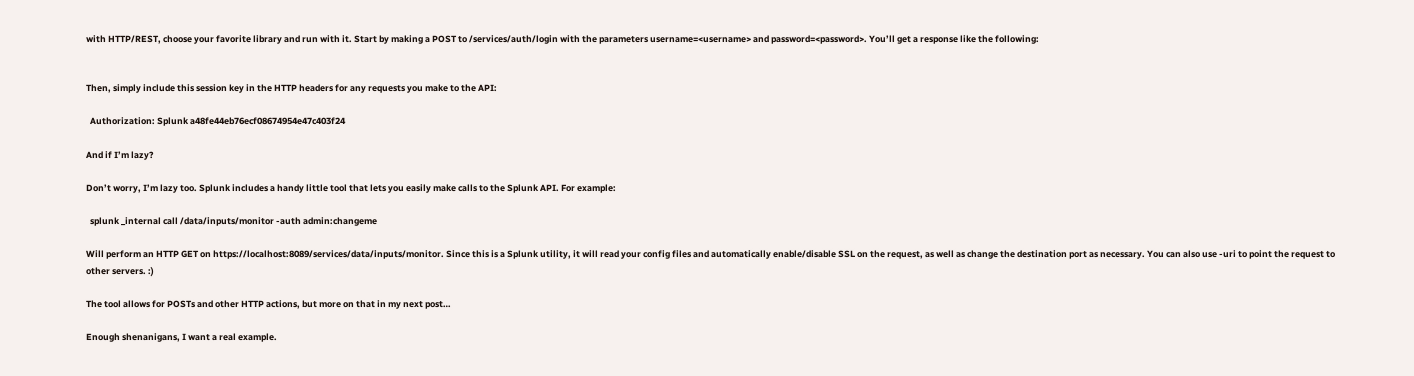with HTTP/REST, choose your favorite library and run with it. Start by making a POST to /services/auth/login with the parameters username=<username> and password=<password>. You’ll get a response like the following:


Then, simply include this session key in the HTTP headers for any requests you make to the API:

  Authorization: Splunk a48fe44eb76ecf08674954e47c403f24

And if I’m lazy?

Don’t worry, I’m lazy too. Splunk includes a handy little tool that lets you easily make calls to the Splunk API. For example:

  splunk _internal call /data/inputs/monitor -auth admin:changeme

Will perform an HTTP GET on https://localhost:8089/services/data/inputs/monitor. Since this is a Splunk utility, it will read your config files and automatically enable/disable SSL on the request, as well as change the destination port as necessary. You can also use -uri to point the request to other servers. :)

The tool allows for POSTs and other HTTP actions, but more on that in my next post…

Enough shenanigans, I want a real example.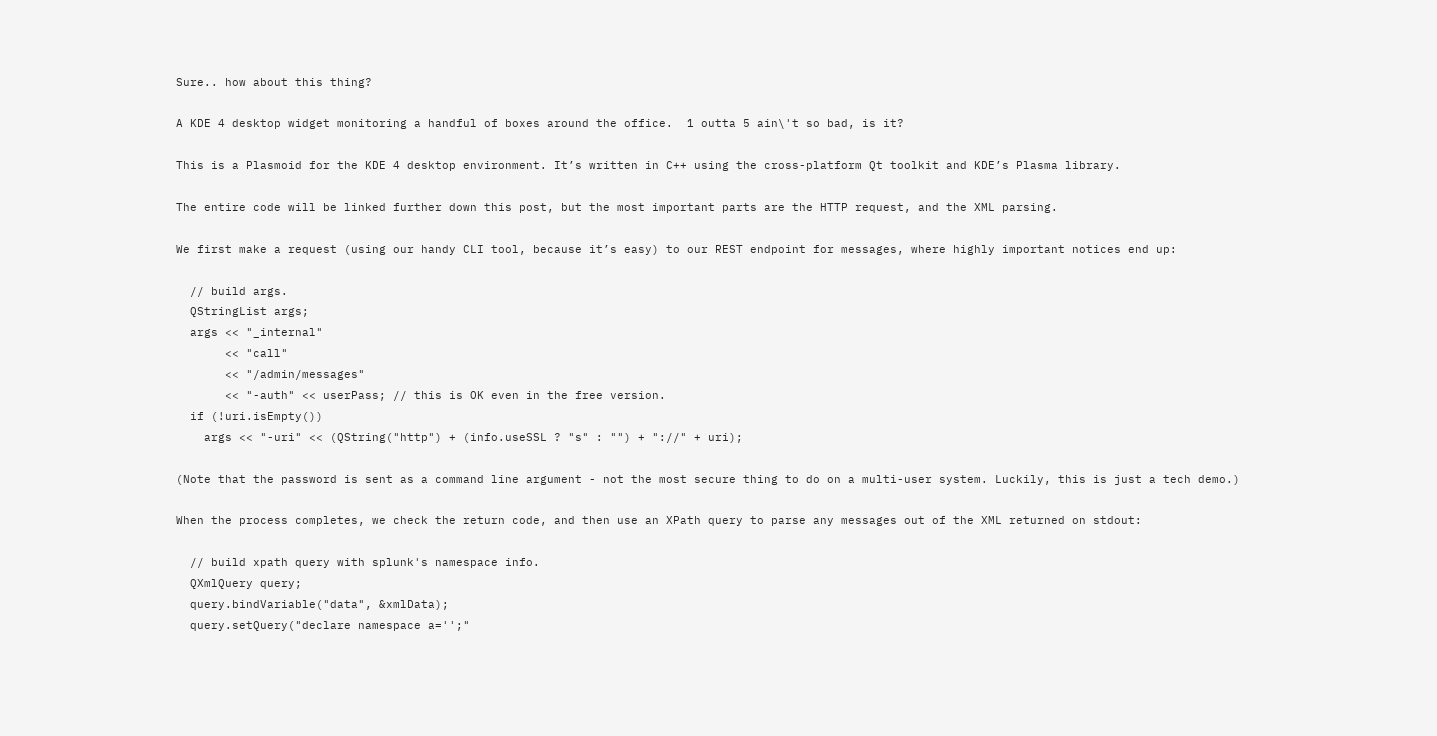Sure.. how about this thing?

A KDE 4 desktop widget monitoring a handful of boxes around the office.  1 outta 5 ain\'t so bad, is it?

This is a Plasmoid for the KDE 4 desktop environment. It’s written in C++ using the cross-platform Qt toolkit and KDE’s Plasma library.

The entire code will be linked further down this post, but the most important parts are the HTTP request, and the XML parsing.

We first make a request (using our handy CLI tool, because it’s easy) to our REST endpoint for messages, where highly important notices end up:

  // build args.
  QStringList args;
  args << "_internal"
       << "call"
       << "/admin/messages"
       << "-auth" << userPass; // this is OK even in the free version.
  if (!uri.isEmpty())
    args << "-uri" << (QString("http") + (info.useSSL ? "s" : "") + "://" + uri);

(Note that the password is sent as a command line argument - not the most secure thing to do on a multi-user system. Luckily, this is just a tech demo.)

When the process completes, we check the return code, and then use an XPath query to parse any messages out of the XML returned on stdout:

  // build xpath query with splunk's namespace info.
  QXmlQuery query;
  query.bindVariable("data", &xmlData);
  query.setQuery("declare namespace a='';"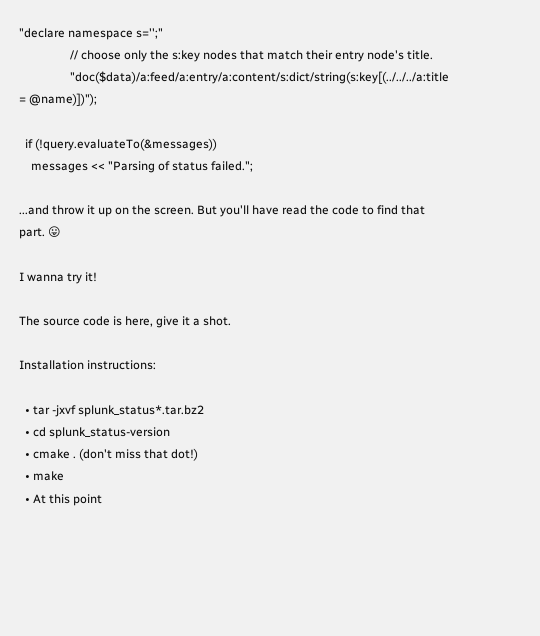"declare namespace s='';"
                 // choose only the s:key nodes that match their entry node's title.
                 "doc($data)/a:feed/a:entry/a:content/s:dict/string(s:key[(../../../a:title = @name)])");

  if (!query.evaluateTo(&messages))
    messages << "Parsing of status failed.";

...and throw it up on the screen. But you'll have read the code to find that part. 😛

I wanna try it!

The source code is here, give it a shot.

Installation instructions:

  • tar -jxvf splunk_status*.tar.bz2
  • cd splunk_status-version
  • cmake . (don't miss that dot!)
  • make
  • At this point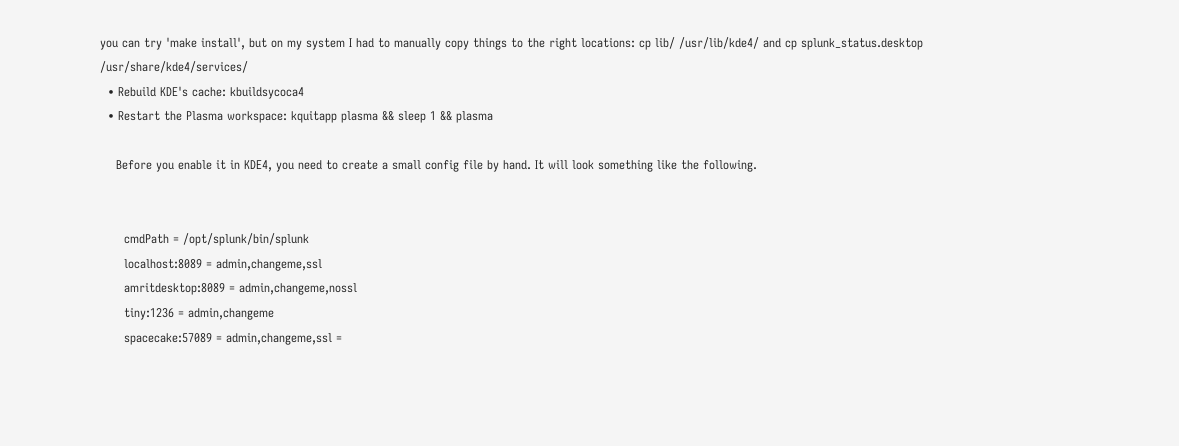you can try 'make install', but on my system I had to manually copy things to the right locations: cp lib/ /usr/lib/kde4/ and cp splunk_status.desktop /usr/share/kde4/services/
  • Rebuild KDE's cache: kbuildsycoca4
  • Restart the Plasma workspace: kquitapp plasma && sleep 1 && plasma

    Before you enable it in KDE4, you need to create a small config file by hand. It will look something like the following.


      cmdPath = /opt/splunk/bin/splunk
      localhost:8089 = admin,changeme,ssl
      amritdesktop:8089 = admin,changeme,nossl
      tiny:1236 = admin,changeme
      spacecake:57089 = admin,changeme,ssl =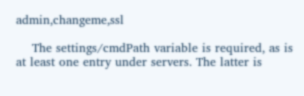admin,changeme,ssl

    The settings/cmdPath variable is required, as is at least one entry under servers. The latter is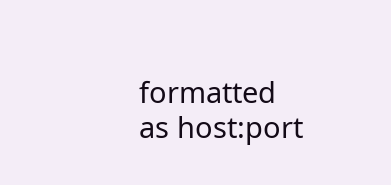formatted as host:port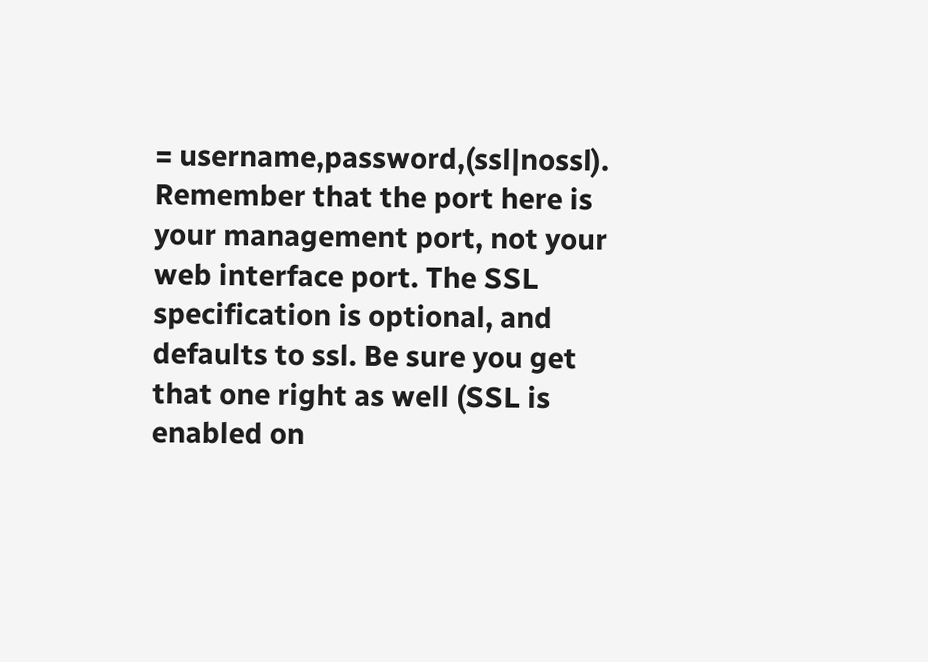= username,password,(ssl|nossl). Remember that the port here is your management port, not your web interface port. The SSL specification is optional, and defaults to ssl. Be sure you get that one right as well (SSL is enabled on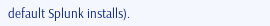default Splunk installs).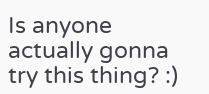Is anyone actually gonna try this thing? :)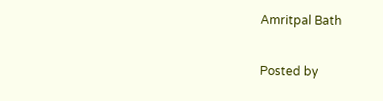Amritpal Bath

Posted by